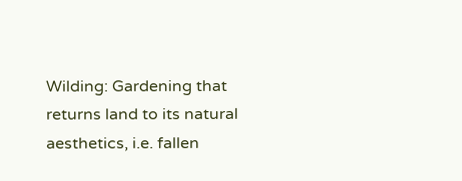Wilding: Gardening that returns land to its natural aesthetics, i.e. fallen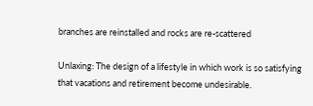branches are reinstalled and rocks are re-scattered

Unlaxing: The design of a lifestyle in which work is so satisfying that vacations and retirement become undesirable.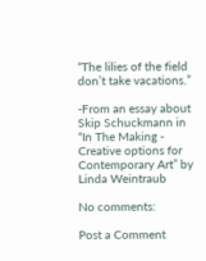“The lilies of the field don’t take vacations.”

-From an essay about Skip Schuckmann in “In The Making - Creative options for Contemporary Art” by Linda Weintraub

No comments:

Post a Comment